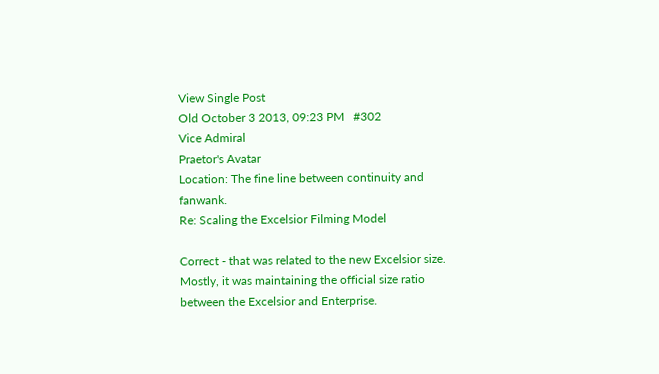View Single Post
Old October 3 2013, 09:23 PM   #302
Vice Admiral
Praetor's Avatar
Location: The fine line between continuity and fanwank.
Re: Scaling the Excelsior Filming Model

Correct - that was related to the new Excelsior size. Mostly, it was maintaining the official size ratio between the Excelsior and Enterprise.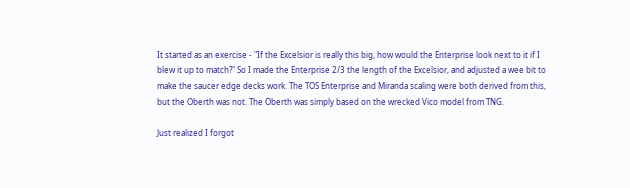It started as an exercise - "If the Excelsior is really this big, how would the Enterprise look next to it if I blew it up to match?" So I made the Enterprise 2/3 the length of the Excelsior, and adjusted a wee bit to make the saucer edge decks work. The TOS Enterprise and Miranda scaling were both derived from this, but the Oberth was not. The Oberth was simply based on the wrecked Vico model from TNG.

Just realized I forgot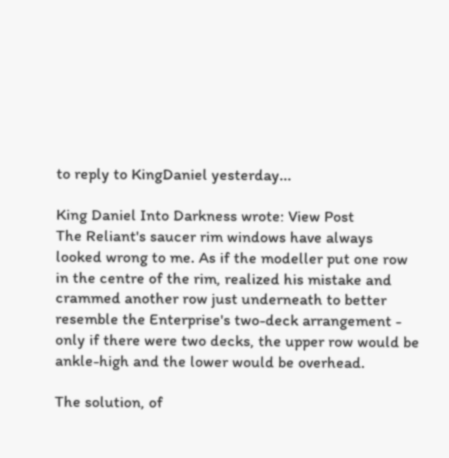to reply to KingDaniel yesterday...

King Daniel Into Darkness wrote: View Post
The Reliant's saucer rim windows have always looked wrong to me. As if the modeller put one row in the centre of the rim, realized his mistake and crammed another row just underneath to better resemble the Enterprise's two-deck arrangement - only if there were two decks, the upper row would be ankle-high and the lower would be overhead.

The solution, of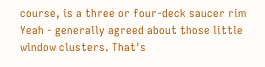course, is a three or four-deck saucer rim
Yeah - generally agreed about those little window clusters. That's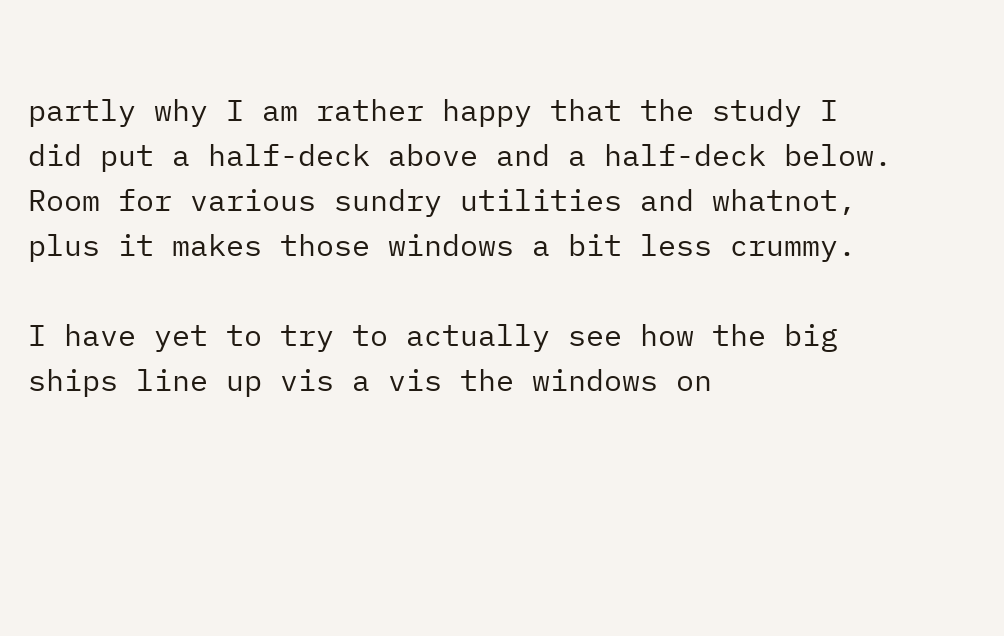partly why I am rather happy that the study I did put a half-deck above and a half-deck below. Room for various sundry utilities and whatnot, plus it makes those windows a bit less crummy.

I have yet to try to actually see how the big ships line up vis a vis the windows on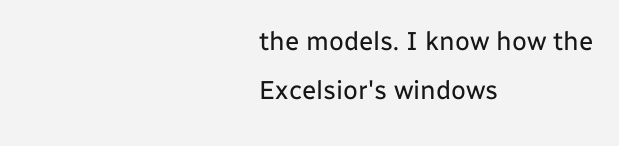the models. I know how the Excelsior's windows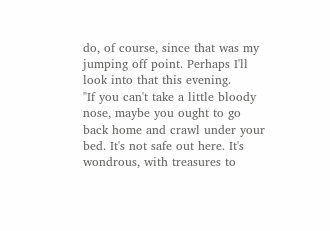do, of course, since that was my jumping off point. Perhaps I'll look into that this evening.
"If you can't take a little bloody nose, maybe you ought to go back home and crawl under your bed. It's not safe out here. It's wondrous, with treasures to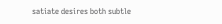satiate desires both subtle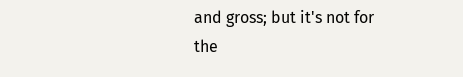and gross; but it's not for the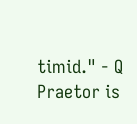timid." - Q
Praetor is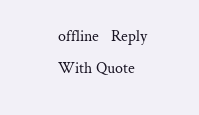offline   Reply With Quote